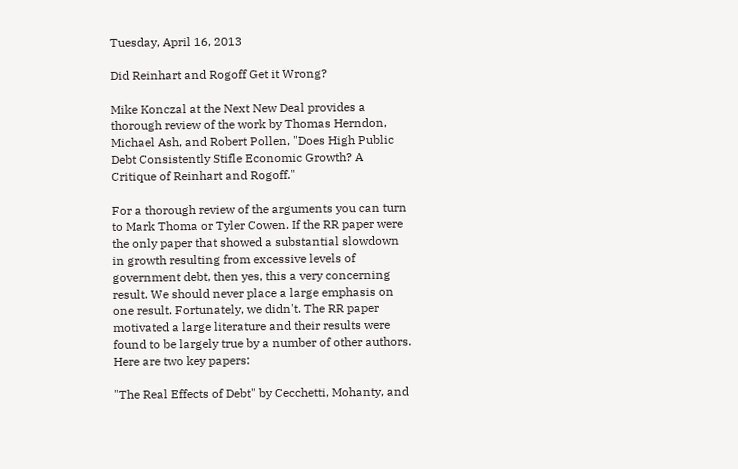Tuesday, April 16, 2013

Did Reinhart and Rogoff Get it Wrong?

Mike Konczal at the Next New Deal provides a thorough review of the work by Thomas Herndon, Michael Ash, and Robert Pollen, "Does High Public Debt Consistently Stifle Economic Growth? A Critique of Reinhart and Rogoff."

For a thorough review of the arguments you can turn to Mark Thoma or Tyler Cowen. If the RR paper were the only paper that showed a substantial slowdown in growth resulting from excessive levels of government debt, then yes, this a very concerning result. We should never place a large emphasis on one result. Fortunately, we didn't. The RR paper motivated a large literature and their results were found to be largely true by a number of other authors. Here are two key papers:

"The Real Effects of Debt" by Cecchetti, Mohanty, and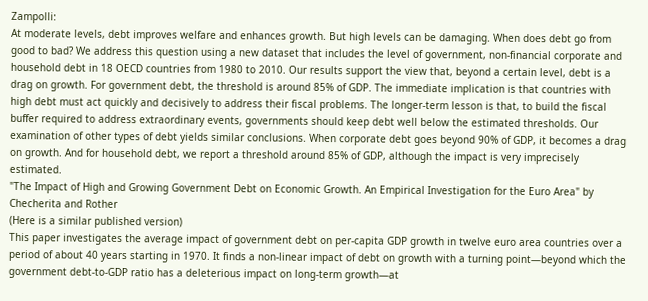Zampolli:
At moderate levels, debt improves welfare and enhances growth. But high levels can be damaging. When does debt go from good to bad? We address this question using a new dataset that includes the level of government, non-financial corporate and household debt in 18 OECD countries from 1980 to 2010. Our results support the view that, beyond a certain level, debt is a drag on growth. For government debt, the threshold is around 85% of GDP. The immediate implication is that countries with high debt must act quickly and decisively to address their fiscal problems. The longer-term lesson is that, to build the fiscal buffer required to address extraordinary events, governments should keep debt well below the estimated thresholds. Our examination of other types of debt yields similar conclusions. When corporate debt goes beyond 90% of GDP, it becomes a drag on growth. And for household debt, we report a threshold around 85% of GDP, although the impact is very imprecisely estimated.
"The Impact of High and Growing Government Debt on Economic Growth. An Empirical Investigation for the Euro Area" by Checherita and Rother
(Here is a similar published version)
This paper investigates the average impact of government debt on per-capita GDP growth in twelve euro area countries over a period of about 40 years starting in 1970. It finds a non-linear impact of debt on growth with a turning point—beyond which the government debt-to-GDP ratio has a deleterious impact on long-term growth—at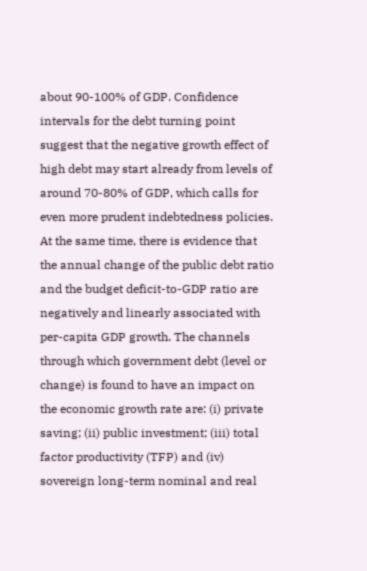about 90-100% of GDP. Confidence intervals for the debt turning point suggest that the negative growth effect of high debt may start already from levels of around 70-80% of GDP, which calls for even more prudent indebtedness policies. At the same time, there is evidence that the annual change of the public debt ratio and the budget deficit-to-GDP ratio are negatively and linearly associated with per-capita GDP growth. The channels through which government debt (level or change) is found to have an impact on the economic growth rate are: (i) private saving; (ii) public investment; (iii) total factor productivity (TFP) and (iv) sovereign long-term nominal and real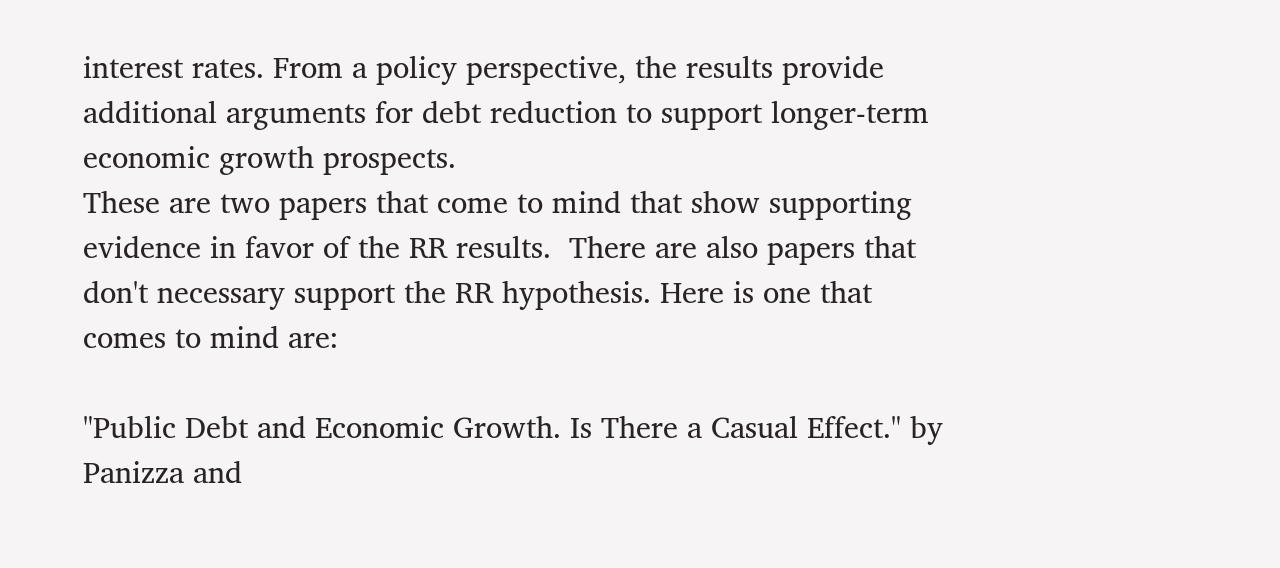interest rates. From a policy perspective, the results provide additional arguments for debt reduction to support longer-term economic growth prospects.
These are two papers that come to mind that show supporting evidence in favor of the RR results.  There are also papers that don't necessary support the RR hypothesis. Here is one that comes to mind are:

"Public Debt and Economic Growth. Is There a Casual Effect." by Panizza and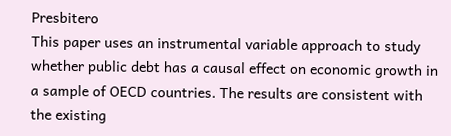Presbitero
This paper uses an instrumental variable approach to study whether public debt has a causal effect on economic growth in a sample of OECD countries. The results are consistent with the existing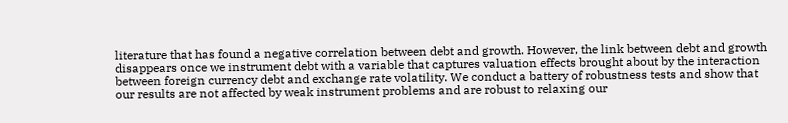literature that has found a negative correlation between debt and growth. However, the link between debt and growth disappears once we instrument debt with a variable that captures valuation effects brought about by the interaction between foreign currency debt and exchange rate volatility. We conduct a battery of robustness tests and show that our results are not affected by weak instrument problems and are robust to relaxing our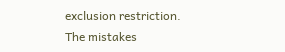exclusion restriction.
The mistakes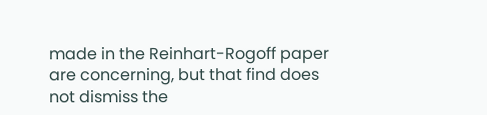made in the Reinhart-Rogoff paper are concerning, but that find does not dismiss the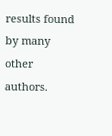results found by many other authors.